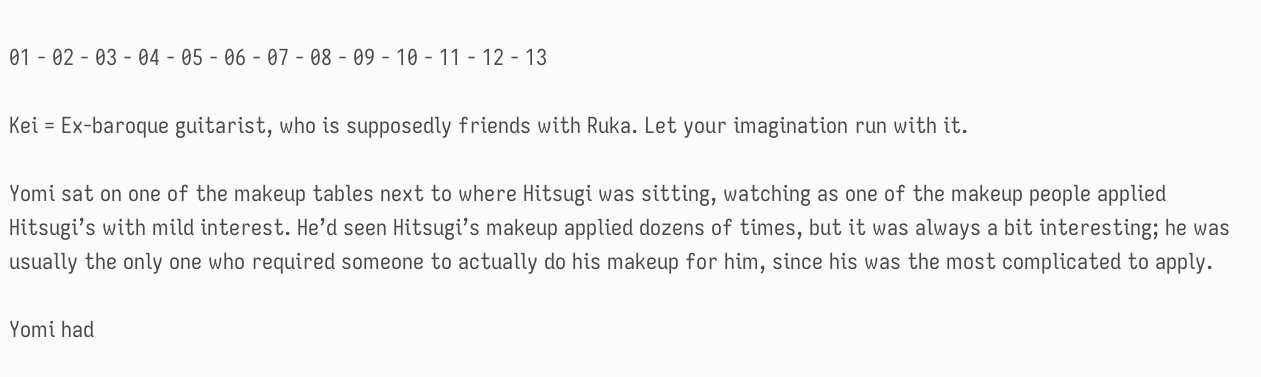01 - 02 - 03 - 04 - 05 - 06 - 07 - 08 - 09 - 10 - 11 - 12 - 13

Kei = Ex-baroque guitarist, who is supposedly friends with Ruka. Let your imagination run with it.

Yomi sat on one of the makeup tables next to where Hitsugi was sitting, watching as one of the makeup people applied Hitsugi’s with mild interest. He’d seen Hitsugi’s makeup applied dozens of times, but it was always a bit interesting; he was usually the only one who required someone to actually do his makeup for him, since his was the most complicated to apply.

Yomi had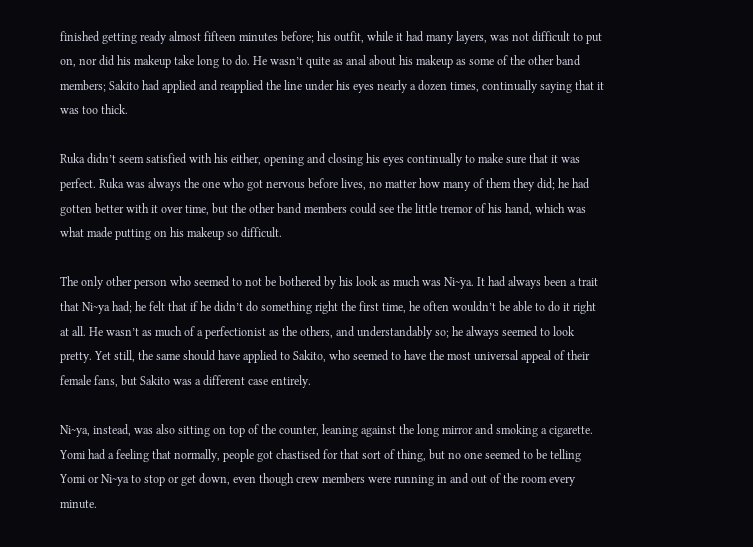finished getting ready almost fifteen minutes before; his outfit, while it had many layers, was not difficult to put on, nor did his makeup take long to do. He wasn’t quite as anal about his makeup as some of the other band members; Sakito had applied and reapplied the line under his eyes nearly a dozen times, continually saying that it was too thick.

Ruka didn’t seem satisfied with his either, opening and closing his eyes continually to make sure that it was perfect. Ruka was always the one who got nervous before lives, no matter how many of them they did; he had gotten better with it over time, but the other band members could see the little tremor of his hand, which was what made putting on his makeup so difficult.

The only other person who seemed to not be bothered by his look as much was Ni~ya. It had always been a trait that Ni~ya had; he felt that if he didn’t do something right the first time, he often wouldn’t be able to do it right at all. He wasn’t as much of a perfectionist as the others, and understandably so; he always seemed to look pretty. Yet still, the same should have applied to Sakito, who seemed to have the most universal appeal of their female fans, but Sakito was a different case entirely.

Ni~ya, instead, was also sitting on top of the counter, leaning against the long mirror and smoking a cigarette. Yomi had a feeling that normally, people got chastised for that sort of thing, but no one seemed to be telling Yomi or Ni~ya to stop or get down, even though crew members were running in and out of the room every minute.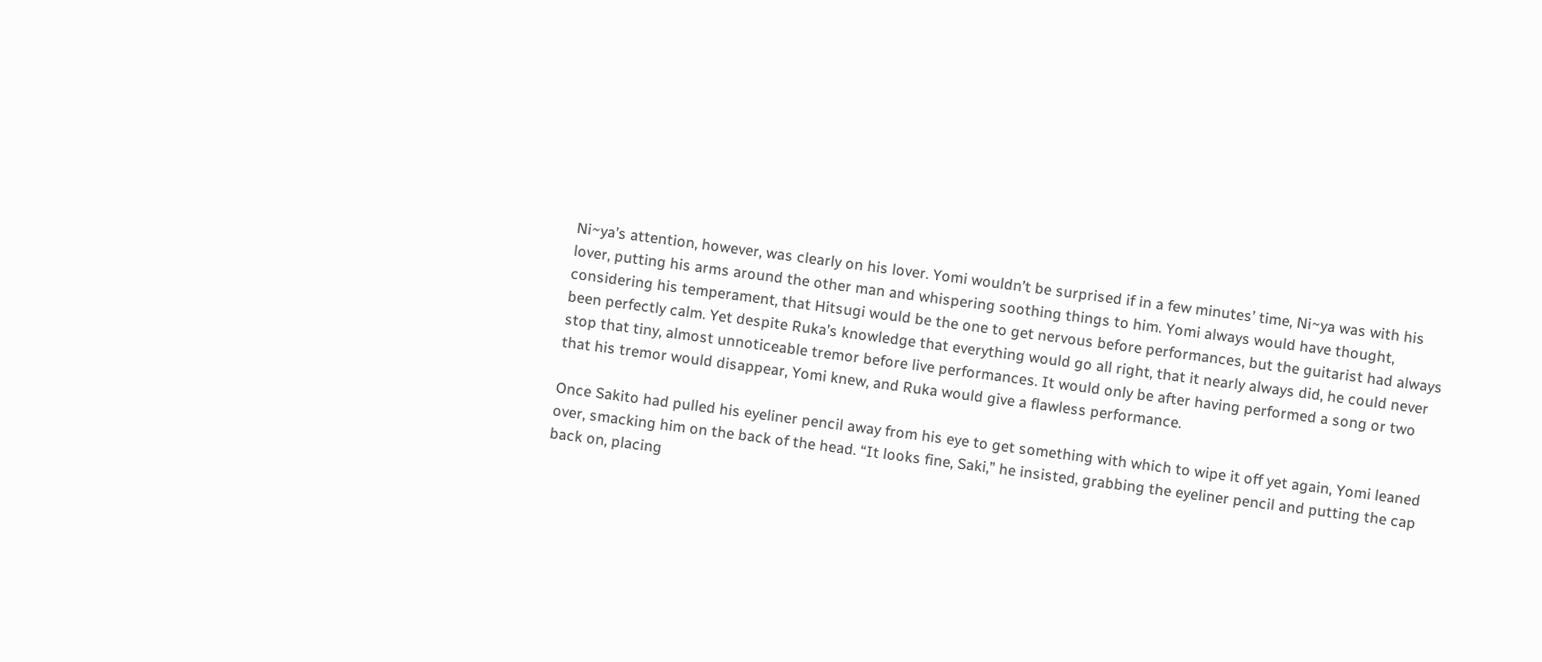Ni~ya’s attention, however, was clearly on his lover. Yomi wouldn’t be surprised if in a few minutes’ time, Ni~ya was with his lover, putting his arms around the other man and whispering soothing things to him. Yomi always would have thought, considering his temperament, that Hitsugi would be the one to get nervous before performances, but the guitarist had always been perfectly calm. Yet despite Ruka’s knowledge that everything would go all right, that it nearly always did, he could never stop that tiny, almost unnoticeable tremor before live performances. It would only be after having performed a song or two that his tremor would disappear, Yomi knew, and Ruka would give a flawless performance.

Once Sakito had pulled his eyeliner pencil away from his eye to get something with which to wipe it off yet again, Yomi leaned over, smacking him on the back of the head. “It looks fine, Saki,” he insisted, grabbing the eyeliner pencil and putting the cap back on, placing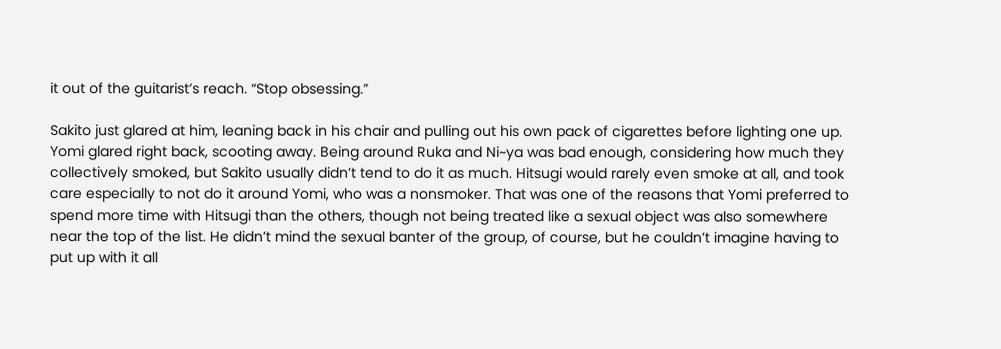it out of the guitarist’s reach. “Stop obsessing.”

Sakito just glared at him, leaning back in his chair and pulling out his own pack of cigarettes before lighting one up. Yomi glared right back, scooting away. Being around Ruka and Ni~ya was bad enough, considering how much they collectively smoked, but Sakito usually didn’t tend to do it as much. Hitsugi would rarely even smoke at all, and took care especially to not do it around Yomi, who was a nonsmoker. That was one of the reasons that Yomi preferred to spend more time with Hitsugi than the others, though not being treated like a sexual object was also somewhere near the top of the list. He didn’t mind the sexual banter of the group, of course, but he couldn’t imagine having to put up with it all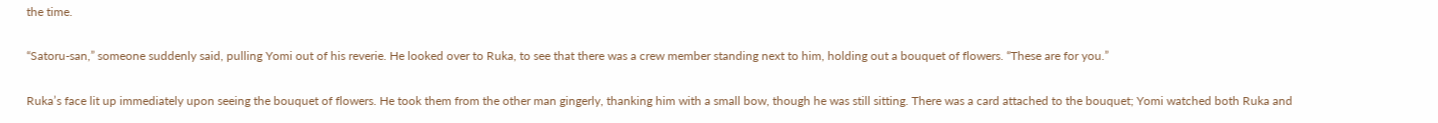the time.

“Satoru-san,” someone suddenly said, pulling Yomi out of his reverie. He looked over to Ruka, to see that there was a crew member standing next to him, holding out a bouquet of flowers. “These are for you.”

Ruka’s face lit up immediately upon seeing the bouquet of flowers. He took them from the other man gingerly, thanking him with a small bow, though he was still sitting. There was a card attached to the bouquet; Yomi watched both Ruka and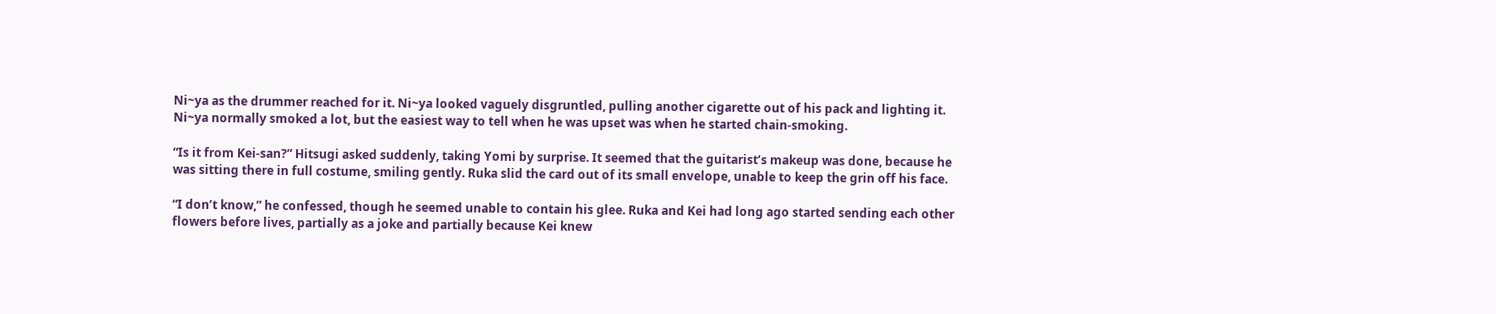Ni~ya as the drummer reached for it. Ni~ya looked vaguely disgruntled, pulling another cigarette out of his pack and lighting it. Ni~ya normally smoked a lot, but the easiest way to tell when he was upset was when he started chain-smoking.

“Is it from Kei-san?” Hitsugi asked suddenly, taking Yomi by surprise. It seemed that the guitarist’s makeup was done, because he was sitting there in full costume, smiling gently. Ruka slid the card out of its small envelope, unable to keep the grin off his face.

“I don’t know,” he confessed, though he seemed unable to contain his glee. Ruka and Kei had long ago started sending each other flowers before lives, partially as a joke and partially because Kei knew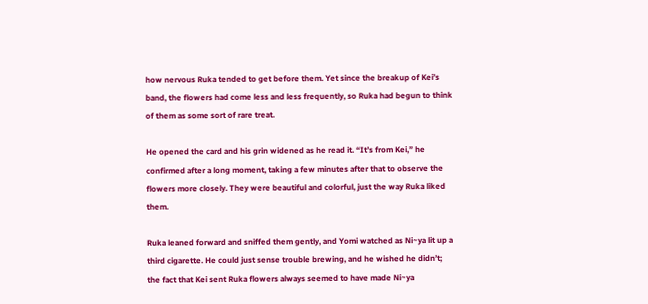how nervous Ruka tended to get before them. Yet since the breakup of Kei’s band, the flowers had come less and less frequently, so Ruka had begun to think of them as some sort of rare treat.

He opened the card and his grin widened as he read it. “It’s from Kei,” he confirmed after a long moment, taking a few minutes after that to observe the flowers more closely. They were beautiful and colorful, just the way Ruka liked them.

Ruka leaned forward and sniffed them gently, and Yomi watched as Ni~ya lit up a third cigarette. He could just sense trouble brewing, and he wished he didn’t; the fact that Kei sent Ruka flowers always seemed to have made Ni~ya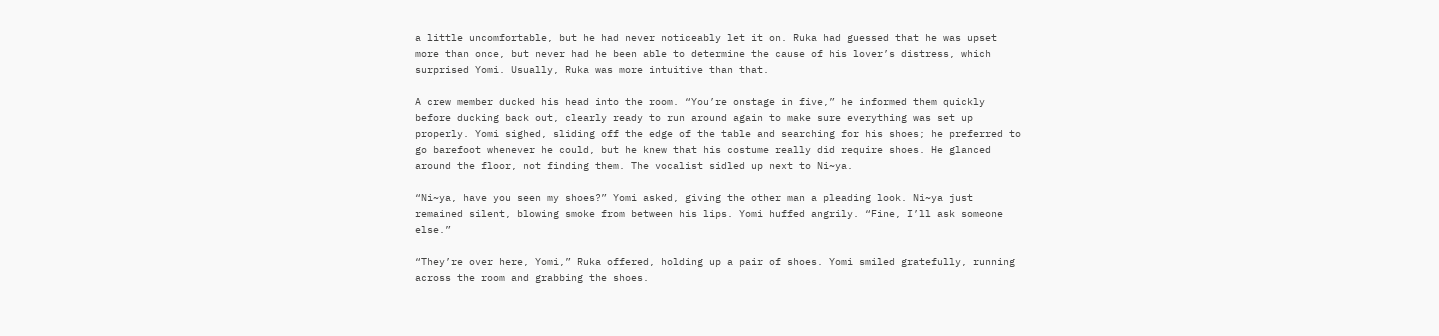a little uncomfortable, but he had never noticeably let it on. Ruka had guessed that he was upset more than once, but never had he been able to determine the cause of his lover’s distress, which surprised Yomi. Usually, Ruka was more intuitive than that.

A crew member ducked his head into the room. “You’re onstage in five,” he informed them quickly before ducking back out, clearly ready to run around again to make sure everything was set up properly. Yomi sighed, sliding off the edge of the table and searching for his shoes; he preferred to go barefoot whenever he could, but he knew that his costume really did require shoes. He glanced around the floor, not finding them. The vocalist sidled up next to Ni~ya.

“Ni~ya, have you seen my shoes?” Yomi asked, giving the other man a pleading look. Ni~ya just remained silent, blowing smoke from between his lips. Yomi huffed angrily. “Fine, I’ll ask someone else.”

“They’re over here, Yomi,” Ruka offered, holding up a pair of shoes. Yomi smiled gratefully, running across the room and grabbing the shoes.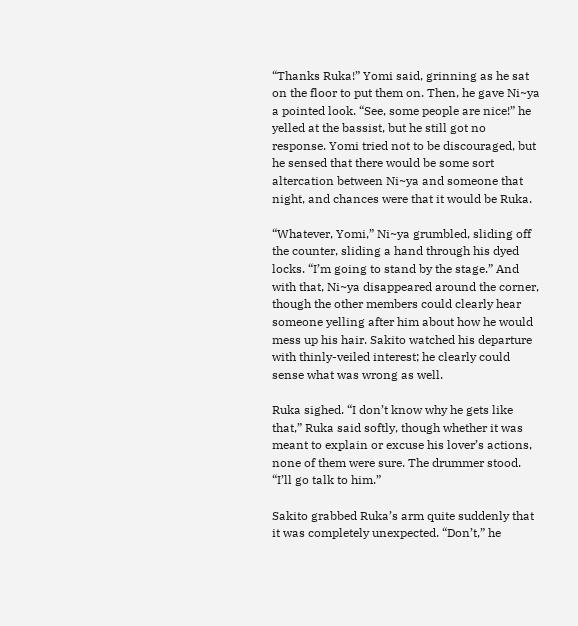“Thanks Ruka!” Yomi said, grinning as he sat on the floor to put them on. Then, he gave Ni~ya a pointed look. “See, some people are nice!” he yelled at the bassist, but he still got no response. Yomi tried not to be discouraged, but he sensed that there would be some sort altercation between Ni~ya and someone that night, and chances were that it would be Ruka.

“Whatever, Yomi,” Ni~ya grumbled, sliding off the counter, sliding a hand through his dyed locks. “I’m going to stand by the stage.” And with that, Ni~ya disappeared around the corner, though the other members could clearly hear someone yelling after him about how he would mess up his hair. Sakito watched his departure with thinly-veiled interest; he clearly could sense what was wrong as well.

Ruka sighed. “I don’t know why he gets like that,” Ruka said softly, though whether it was meant to explain or excuse his lover’s actions, none of them were sure. The drummer stood. “I’ll go talk to him.”

Sakito grabbed Ruka’s arm quite suddenly that it was completely unexpected. “Don’t,” he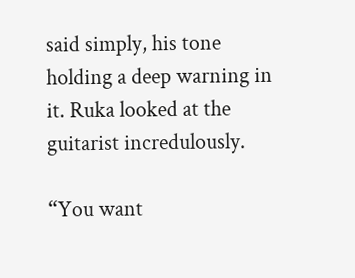said simply, his tone holding a deep warning in it. Ruka looked at the guitarist incredulously.

“You want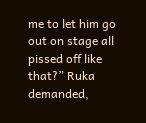me to let him go out on stage all pissed off like that?” Ruka demanded,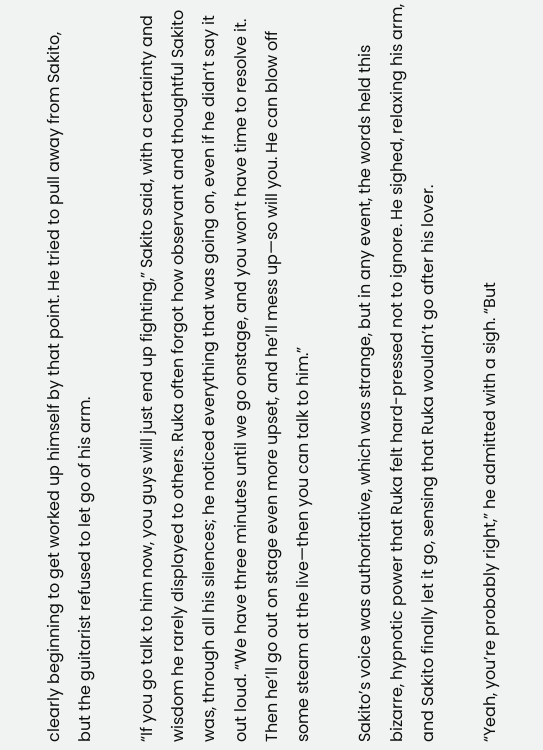clearly beginning to get worked up himself by that point. He tried to pull away from Sakito, but the guitarist refused to let go of his arm.

“If you go talk to him now, you guys will just end up fighting,” Sakito said, with a certainty and wisdom he rarely displayed to others. Ruka often forgot how observant and thoughtful Sakito was, through all his silences; he noticed everything that was going on, even if he didn’t say it out loud. “We have three minutes until we go onstage, and you won’t have time to resolve it. Then he’ll go out on stage even more upset, and he’ll mess up—so will you. He can blow off some steam at the live—then you can talk to him.”

Sakito’s voice was authoritative, which was strange, but in any event, the words held this bizarre, hypnotic power that Ruka felt hard-pressed not to ignore. He sighed, relaxing his arm, and Sakito finally let it go, sensing that Ruka wouldn’t go after his lover.

“Yeah, you’re probably right,” he admitted with a sigh. “But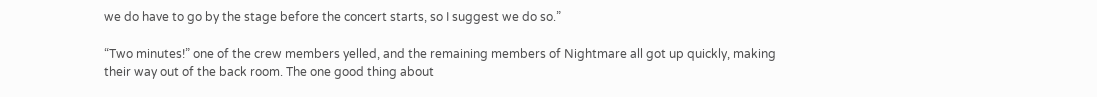we do have to go by the stage before the concert starts, so I suggest we do so.”

“Two minutes!” one of the crew members yelled, and the remaining members of Nightmare all got up quickly, making their way out of the back room. The one good thing about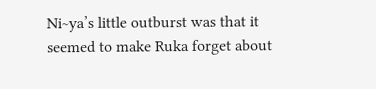Ni~ya’s little outburst was that it seemed to make Ruka forget about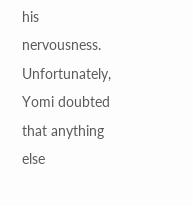his nervousness. Unfortunately, Yomi doubted that anything else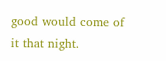good would come of it that night.